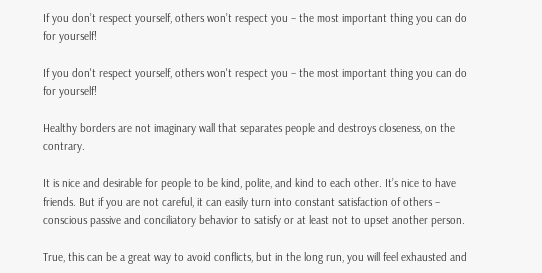If you don’t respect yourself, others won’t respect you – the most important thing you can do for yourself!

If you don't respect yourself, others won't respect you – the most important thing you can do for yourself!

Healthy borders are not imaginary wall that separates people and destroys closeness, on the contrary.

It is nice and desirable for people to be kind, polite, and kind to each other. It’s nice to have friends. But if you are not careful, it can easily turn into constant satisfaction of others – conscious passive and conciliatory behavior to satisfy or at least not to upset another person.

True, this can be a great way to avoid conflicts, but in the long run, you will feel exhausted and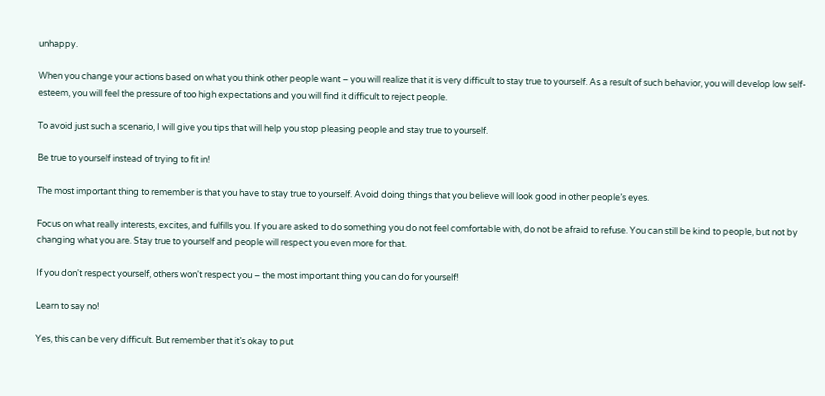unhappy.

When you change your actions based on what you think other people want – you will realize that it is very difficult to stay true to yourself. As a result of such behavior, you will develop low self-esteem, you will feel the pressure of too high expectations and you will find it difficult to reject people.

To avoid just such a scenario, I will give you tips that will help you stop pleasing people and stay true to yourself.

Be true to yourself instead of trying to fit in!

The most important thing to remember is that you have to stay true to yourself. Avoid doing things that you believe will look good in other people’s eyes.

Focus on what really interests, excites, and fulfills you. If you are asked to do something you do not feel comfortable with, do not be afraid to refuse. You can still be kind to people, but not by changing what you are. Stay true to yourself and people will respect you even more for that.

If you don't respect yourself, others won't respect you – the most important thing you can do for yourself!

Learn to say no!

Yes, this can be very difficult. But remember that it’s okay to put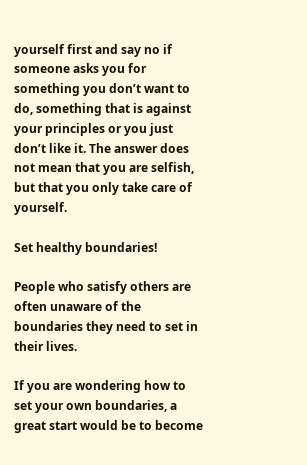yourself first and say no if someone asks you for something you don’t want to do, something that is against your principles or you just don’t like it. The answer does not mean that you are selfish, but that you only take care of yourself.

Set healthy boundaries!

People who satisfy others are often unaware of the boundaries they need to set in their lives.

If you are wondering how to set your own boundaries, a great start would be to become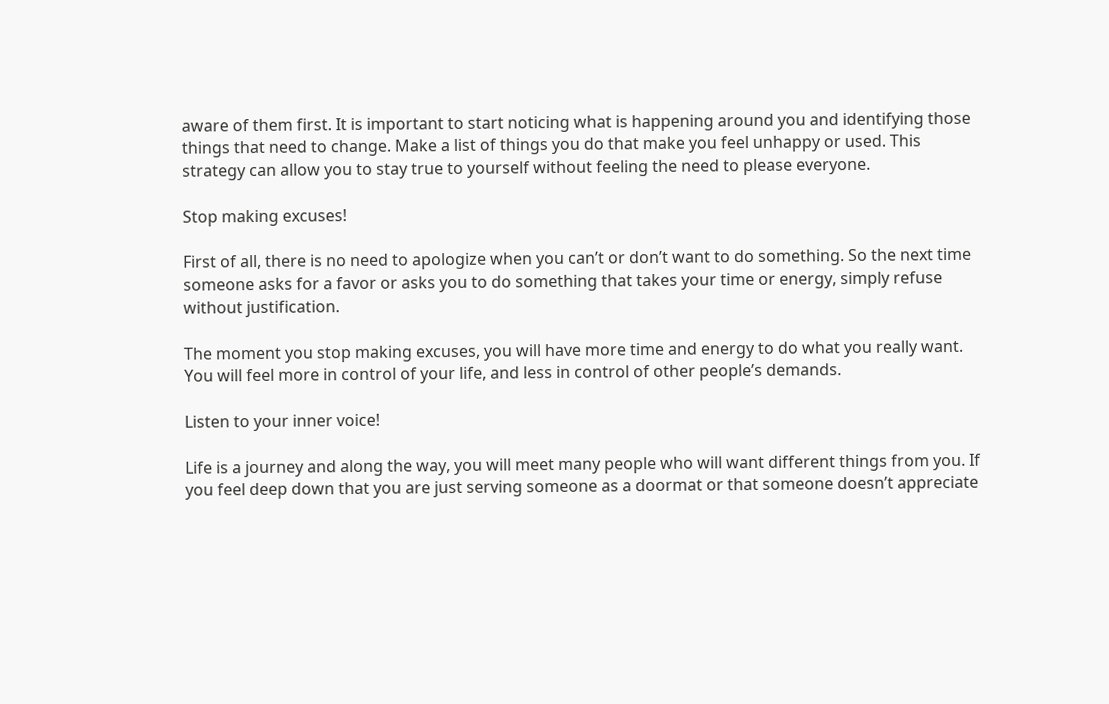aware of them first. It is important to start noticing what is happening around you and identifying those things that need to change. Make a list of things you do that make you feel unhappy or used. This strategy can allow you to stay true to yourself without feeling the need to please everyone.

Stop making excuses!

First of all, there is no need to apologize when you can’t or don’t want to do something. So the next time someone asks for a favor or asks you to do something that takes your time or energy, simply refuse without justification.

The moment you stop making excuses, you will have more time and energy to do what you really want. You will feel more in control of your life, and less in control of other people’s demands.

Listen to your inner voice!

Life is a journey and along the way, you will meet many people who will want different things from you. If you feel deep down that you are just serving someone as a doormat or that someone doesn’t appreciate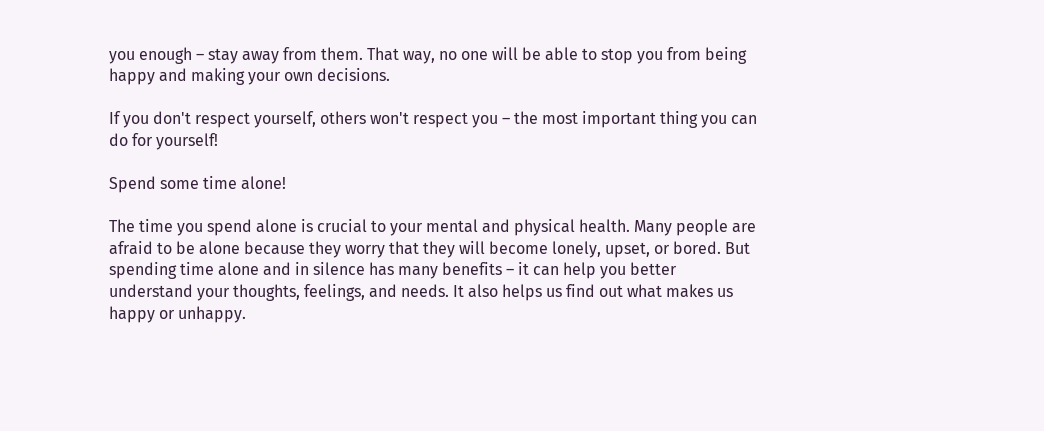you enough – stay away from them. That way, no one will be able to stop you from being happy and making your own decisions.

If you don't respect yourself, others won't respect you – the most important thing you can do for yourself!

Spend some time alone!

The time you spend alone is crucial to your mental and physical health. Many people are afraid to be alone because they worry that they will become lonely, upset, or bored. But spending time alone and in silence has many benefits – it can help you better understand your thoughts, feelings, and needs. It also helps us find out what makes us happy or unhappy.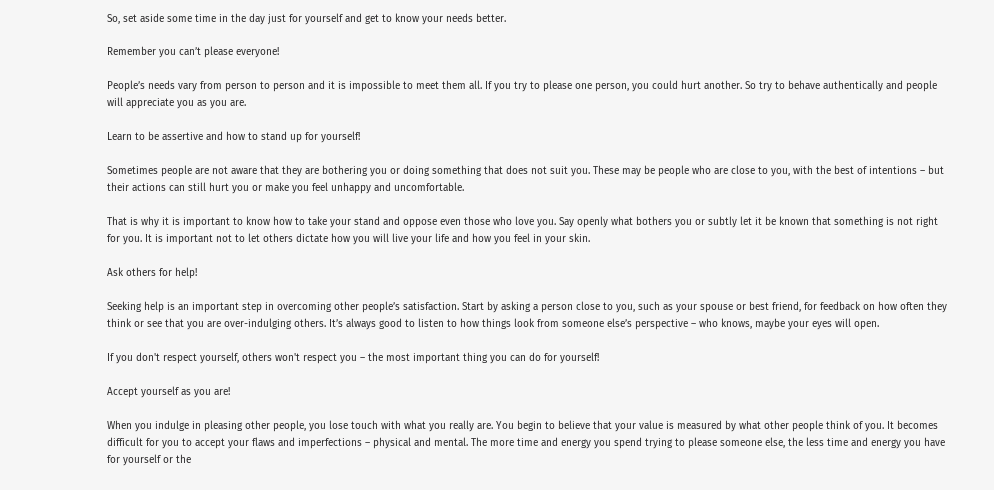So, set aside some time in the day just for yourself and get to know your needs better.

Remember you can’t please everyone!

People’s needs vary from person to person and it is impossible to meet them all. If you try to please one person, you could hurt another. So try to behave authentically and people will appreciate you as you are.

Learn to be assertive and how to stand up for yourself!

Sometimes people are not aware that they are bothering you or doing something that does not suit you. These may be people who are close to you, with the best of intentions – but their actions can still hurt you or make you feel unhappy and uncomfortable.

That is why it is important to know how to take your stand and oppose even those who love you. Say openly what bothers you or subtly let it be known that something is not right for you. It is important not to let others dictate how you will live your life and how you feel in your skin.

Ask others for help!

Seeking help is an important step in overcoming other people’s satisfaction. Start by asking a person close to you, such as your spouse or best friend, for feedback on how often they think or see that you are over-indulging others. It’s always good to listen to how things look from someone else’s perspective – who knows, maybe your eyes will open.

If you don't respect yourself, others won't respect you – the most important thing you can do for yourself!

Accept yourself as you are!

When you indulge in pleasing other people, you lose touch with what you really are. You begin to believe that your value is measured by what other people think of you. It becomes difficult for you to accept your flaws and imperfections – physical and mental. The more time and energy you spend trying to please someone else, the less time and energy you have for yourself or the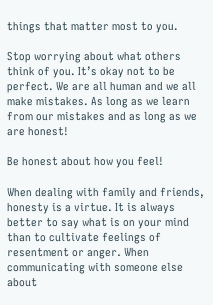things that matter most to you.

Stop worrying about what others think of you. It’s okay not to be perfect. We are all human and we all make mistakes. As long as we learn from our mistakes and as long as we are honest!

Be honest about how you feel!

When dealing with family and friends, honesty is a virtue. It is always better to say what is on your mind than to cultivate feelings of resentment or anger. When communicating with someone else about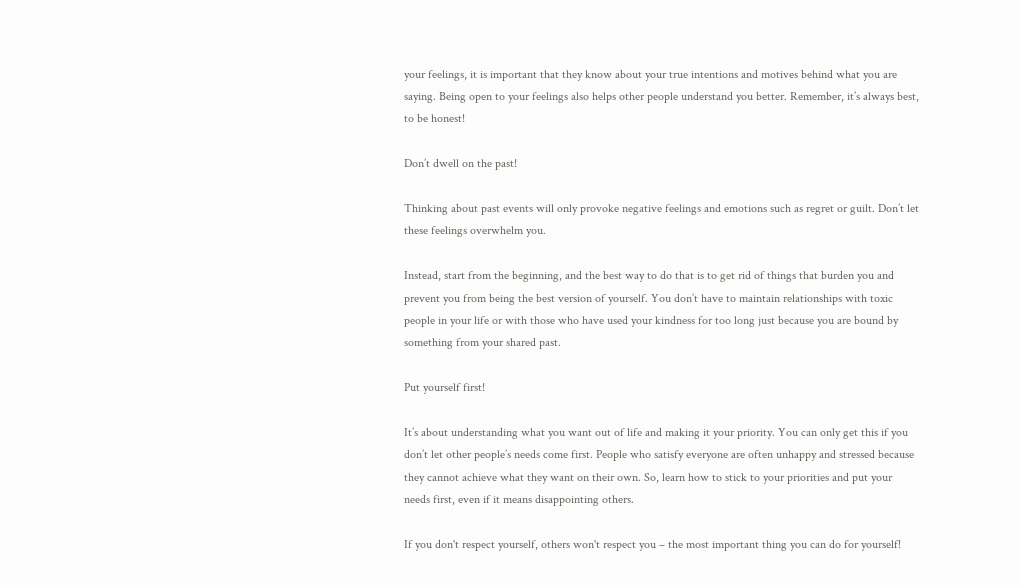your feelings, it is important that they know about your true intentions and motives behind what you are saying. Being open to your feelings also helps other people understand you better. Remember, it’s always best, to be honest!

Don’t dwell on the past!

Thinking about past events will only provoke negative feelings and emotions such as regret or guilt. Don’t let these feelings overwhelm you.

Instead, start from the beginning, and the best way to do that is to get rid of things that burden you and prevent you from being the best version of yourself. You don’t have to maintain relationships with toxic people in your life or with those who have used your kindness for too long just because you are bound by something from your shared past.

Put yourself first!

It’s about understanding what you want out of life and making it your priority. You can only get this if you don’t let other people’s needs come first. People who satisfy everyone are often unhappy and stressed because they cannot achieve what they want on their own. So, learn how to stick to your priorities and put your needs first, even if it means disappointing others.

If you don't respect yourself, others won't respect you – the most important thing you can do for yourself!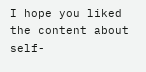I hope you liked the content about self-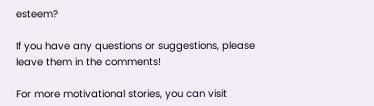esteem?

If you have any questions or suggestions, please leave them in the comments!

For more motivational stories, you can visit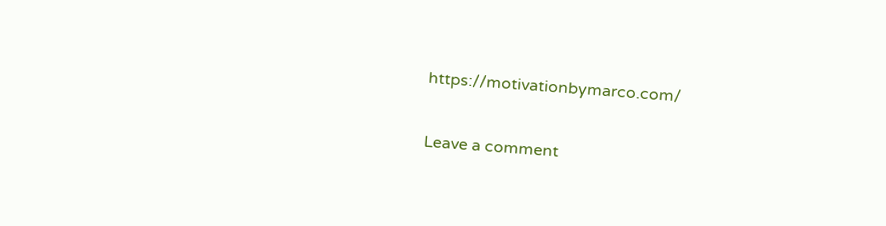https://motivationbymarco.com/

Leave a comment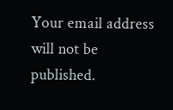Your email address will not be published.